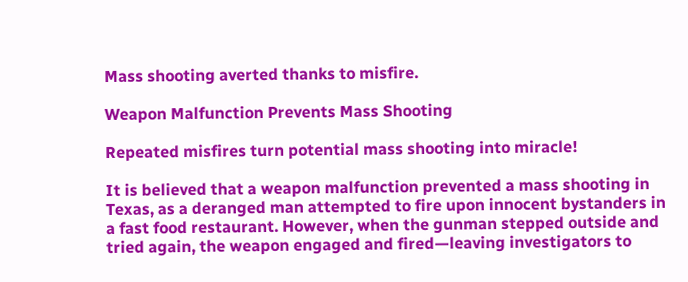Mass shooting averted thanks to misfire.

Weapon Malfunction Prevents Mass Shooting

Repeated misfires turn potential mass shooting into miracle!

It is believed that a weapon malfunction prevented a mass shooting in Texas, as a deranged man attempted to fire upon innocent bystanders in a fast food restaurant. However, when the gunman stepped outside and tried again, the weapon engaged and fired—leaving investigators to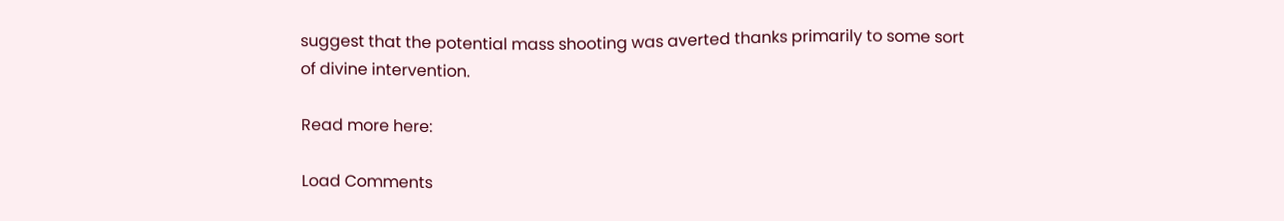suggest that the potential mass shooting was averted thanks primarily to some sort of divine intervention.

Read more here:

Load Comments